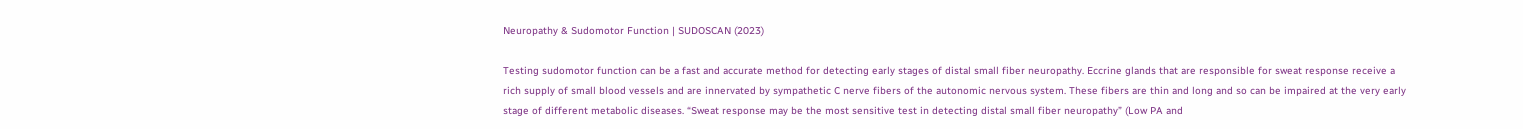Neuropathy & Sudomotor Function | SUDOSCAN (2023)

Testing sudomotor function can be a fast and accurate method for detecting early stages of distal small fiber neuropathy. Eccrine glands that are responsible for sweat response receive a rich supply of small blood vessels and are innervated by sympathetic C nerve fibers of the autonomic nervous system. These fibers are thin and long and so can be impaired at the very early stage of different metabolic diseases. “Sweat response may be the most sensitive test in detecting distal small fiber neuropathy” (Low PA and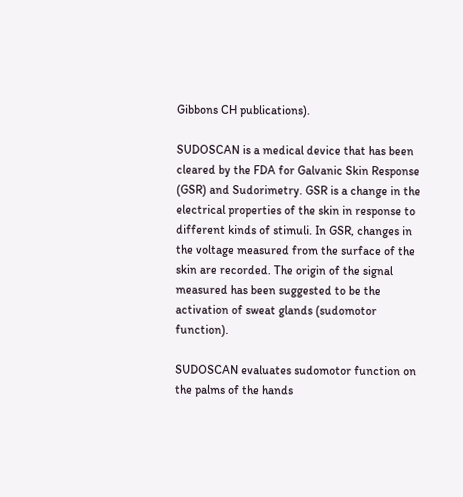Gibbons CH publications).

SUDOSCAN is a medical device that has been cleared by the FDA for Galvanic Skin Response (GSR) and Sudorimetry. GSR is a change in the electrical properties of the skin in response to different kinds of stimuli. In GSR, changes in the voltage measured from the surface of the skin are recorded. The origin of the signal measured has been suggested to be the activation of sweat glands (sudomotor function).

SUDOSCAN evaluates sudomotor function on the palms of the hands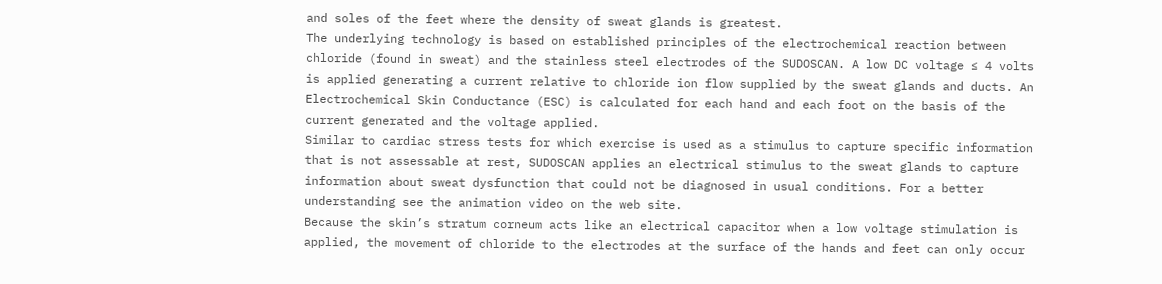and soles of the feet where the density of sweat glands is greatest.
The underlying technology is based on established principles of the electrochemical reaction between chloride (found in sweat) and the stainless steel electrodes of the SUDOSCAN. A low DC voltage ≤ 4 volts is applied generating a current relative to chloride ion flow supplied by the sweat glands and ducts. An Electrochemical Skin Conductance (ESC) is calculated for each hand and each foot on the basis of the current generated and the voltage applied.
Similar to cardiac stress tests for which exercise is used as a stimulus to capture specific information that is not assessable at rest, SUDOSCAN applies an electrical stimulus to the sweat glands to capture information about sweat dysfunction that could not be diagnosed in usual conditions. For a better understanding see the animation video on the web site.
Because the skin’s stratum corneum acts like an electrical capacitor when a low voltage stimulation is applied, the movement of chloride to the electrodes at the surface of the hands and feet can only occur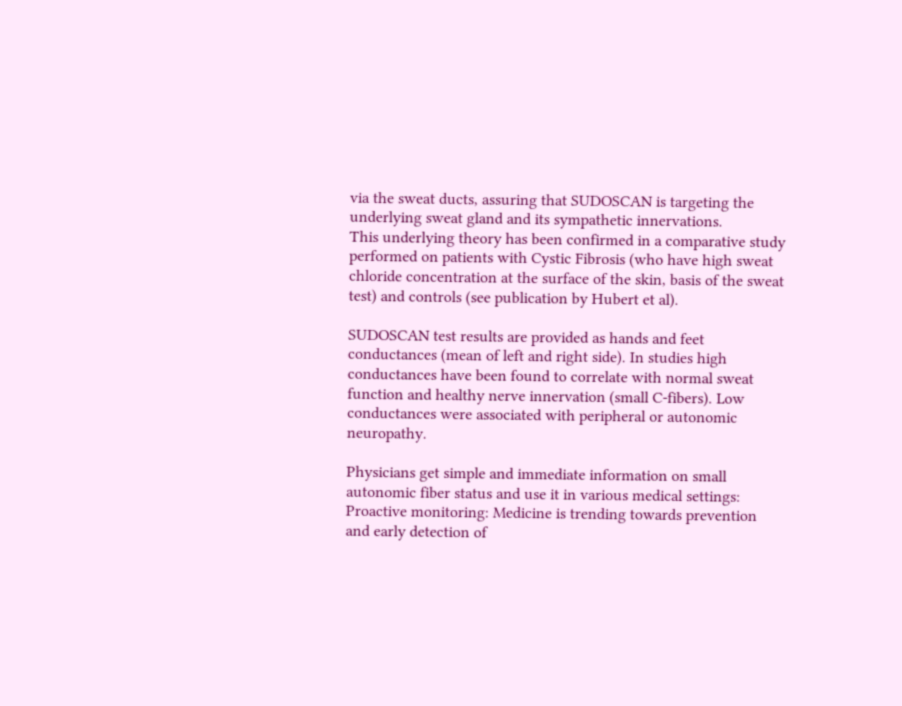via the sweat ducts, assuring that SUDOSCAN is targeting the underlying sweat gland and its sympathetic innervations.
This underlying theory has been confirmed in a comparative study performed on patients with Cystic Fibrosis (who have high sweat chloride concentration at the surface of the skin, basis of the sweat test) and controls (see publication by Hubert et al).

SUDOSCAN test results are provided as hands and feet conductances (mean of left and right side). In studies high conductances have been found to correlate with normal sweat function and healthy nerve innervation (small C-fibers). Low conductances were associated with peripheral or autonomic neuropathy.

Physicians get simple and immediate information on small autonomic fiber status and use it in various medical settings:
Proactive monitoring: Medicine is trending towards prevention and early detection of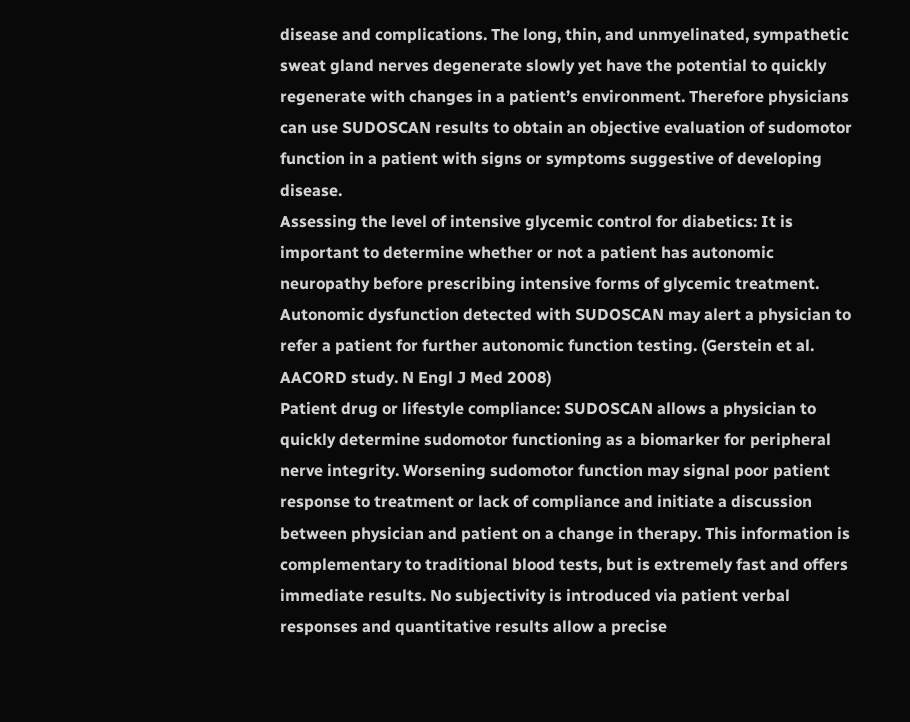disease and complications. The long, thin, and unmyelinated, sympathetic sweat gland nerves degenerate slowly yet have the potential to quickly regenerate with changes in a patient’s environment. Therefore physicians can use SUDOSCAN results to obtain an objective evaluation of sudomotor function in a patient with signs or symptoms suggestive of developing disease.
Assessing the level of intensive glycemic control for diabetics: It is important to determine whether or not a patient has autonomic neuropathy before prescribing intensive forms of glycemic treatment. Autonomic dysfunction detected with SUDOSCAN may alert a physician to refer a patient for further autonomic function testing. (Gerstein et al. AACORD study. N Engl J Med 2008)
Patient drug or lifestyle compliance: SUDOSCAN allows a physician to quickly determine sudomotor functioning as a biomarker for peripheral nerve integrity. Worsening sudomotor function may signal poor patient response to treatment or lack of compliance and initiate a discussion between physician and patient on a change in therapy. This information is complementary to traditional blood tests, but is extremely fast and offers immediate results. No subjectivity is introduced via patient verbal responses and quantitative results allow a precise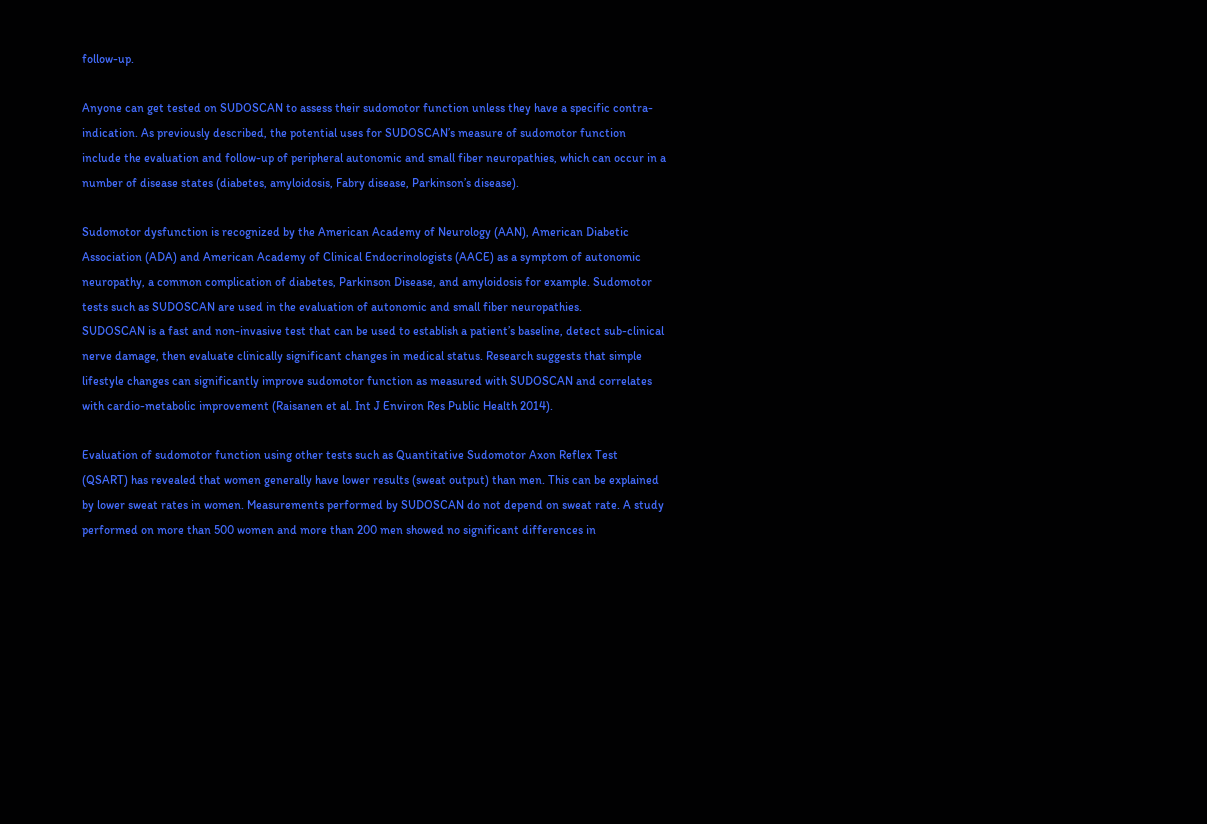follow-up.

Anyone can get tested on SUDOSCAN to assess their sudomotor function unless they have a specific contra-indication. As previously described, the potential uses for SUDOSCAN’s measure of sudomotor function include the evaluation and follow-up of peripheral autonomic and small fiber neuropathies, which can occur in a number of disease states (diabetes, amyloidosis, Fabry disease, Parkinson’s disease).

Sudomotor dysfunction is recognized by the American Academy of Neurology (AAN), American Diabetic Association (ADA) and American Academy of Clinical Endocrinologists (AACE) as a symptom of autonomic neuropathy, a common complication of diabetes, Parkinson Disease, and amyloidosis for example. Sudomotor tests such as SUDOSCAN are used in the evaluation of autonomic and small fiber neuropathies.
SUDOSCAN is a fast and non-invasive test that can be used to establish a patient’s baseline, detect sub-clinical nerve damage, then evaluate clinically significant changes in medical status. Research suggests that simple lifestyle changes can significantly improve sudomotor function as measured with SUDOSCAN and correlates with cardio-metabolic improvement (Raisanen et al. Int J Environ Res Public Health 2014).

Evaluation of sudomotor function using other tests such as Quantitative Sudomotor Axon Reflex Test (QSART) has revealed that women generally have lower results (sweat output) than men. This can be explained by lower sweat rates in women. Measurements performed by SUDOSCAN do not depend on sweat rate. A study performed on more than 500 women and more than 200 men showed no significant differences in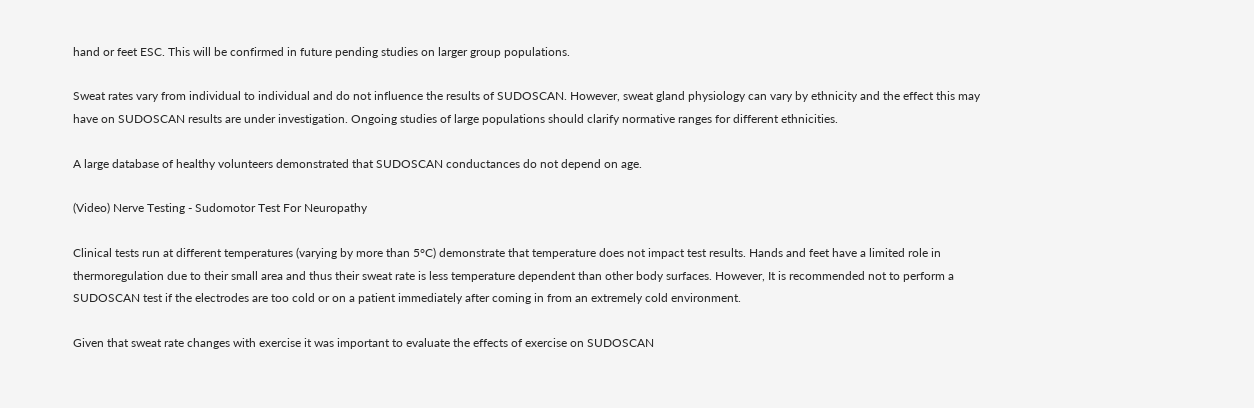hand or feet ESC. This will be confirmed in future pending studies on larger group populations.

Sweat rates vary from individual to individual and do not influence the results of SUDOSCAN. However, sweat gland physiology can vary by ethnicity and the effect this may have on SUDOSCAN results are under investigation. Ongoing studies of large populations should clarify normative ranges for different ethnicities.

A large database of healthy volunteers demonstrated that SUDOSCAN conductances do not depend on age.

(Video) Nerve Testing - Sudomotor Test For Neuropathy

Clinical tests run at different temperatures (varying by more than 5°C) demonstrate that temperature does not impact test results. Hands and feet have a limited role in thermoregulation due to their small area and thus their sweat rate is less temperature dependent than other body surfaces. However, It is recommended not to perform a SUDOSCAN test if the electrodes are too cold or on a patient immediately after coming in from an extremely cold environment.

Given that sweat rate changes with exercise it was important to evaluate the effects of exercise on SUDOSCAN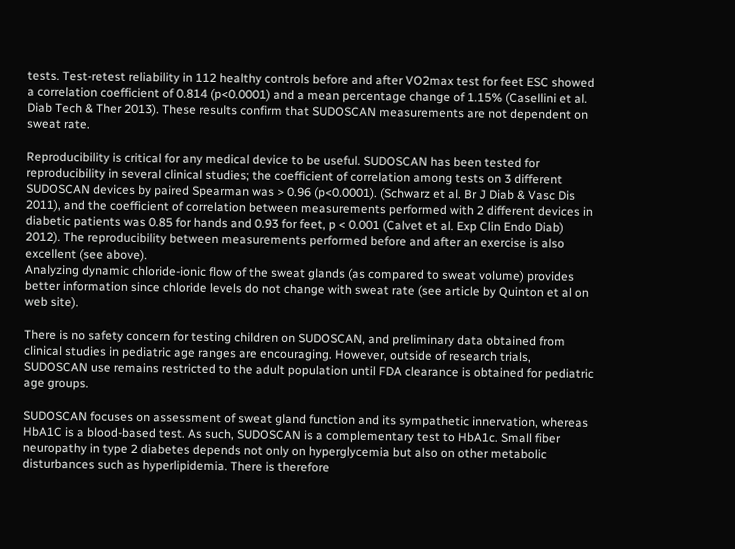tests. Test-retest reliability in 112 healthy controls before and after VO2max test for feet ESC showed a correlation coefficient of 0.814 (p<0.0001) and a mean percentage change of 1.15% (Casellini et al. Diab Tech & Ther 2013). These results confirm that SUDOSCAN measurements are not dependent on sweat rate.

Reproducibility is critical for any medical device to be useful. SUDOSCAN has been tested for reproducibility in several clinical studies; the coefficient of correlation among tests on 3 different SUDOSCAN devices by paired Spearman was > 0.96 (p<0.0001). (Schwarz et al. Br J Diab & Vasc Dis 2011), and the coefficient of correlation between measurements performed with 2 different devices in diabetic patients was 0.85 for hands and 0.93 for feet, p < 0.001 (Calvet et al. Exp Clin Endo Diab) 2012). The reproducibility between measurements performed before and after an exercise is also excellent (see above).
Analyzing dynamic chloride-ionic flow of the sweat glands (as compared to sweat volume) provides better information since chloride levels do not change with sweat rate (see article by Quinton et al on web site).

There is no safety concern for testing children on SUDOSCAN, and preliminary data obtained from clinical studies in pediatric age ranges are encouraging. However, outside of research trials, SUDOSCAN use remains restricted to the adult population until FDA clearance is obtained for pediatric age groups.

SUDOSCAN focuses on assessment of sweat gland function and its sympathetic innervation, whereas HbA1C is a blood-based test. As such, SUDOSCAN is a complementary test to HbA1c. Small fiber neuropathy in type 2 diabetes depends not only on hyperglycemia but also on other metabolic disturbances such as hyperlipidemia. There is therefore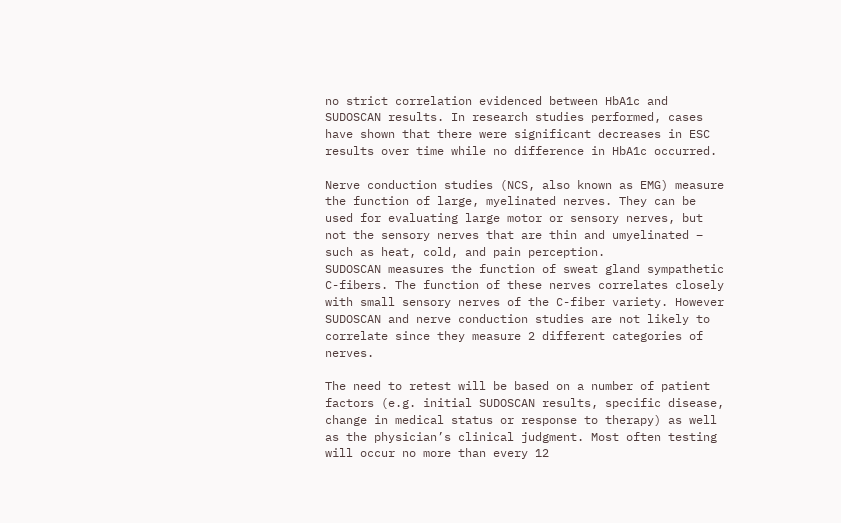no strict correlation evidenced between HbA1c and SUDOSCAN results. In research studies performed, cases have shown that there were significant decreases in ESC results over time while no difference in HbA1c occurred.

Nerve conduction studies (NCS, also known as EMG) measure the function of large, myelinated nerves. They can be used for evaluating large motor or sensory nerves, but not the sensory nerves that are thin and umyelinated – such as heat, cold, and pain perception.
SUDOSCAN measures the function of sweat gland sympathetic C-fibers. The function of these nerves correlates closely with small sensory nerves of the C-fiber variety. However SUDOSCAN and nerve conduction studies are not likely to correlate since they measure 2 different categories of nerves.

The need to retest will be based on a number of patient factors (e.g. initial SUDOSCAN results, specific disease, change in medical status or response to therapy) as well as the physician’s clinical judgment. Most often testing will occur no more than every 12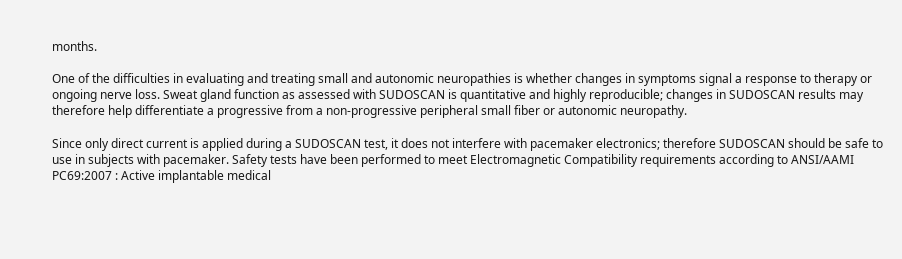months.

One of the difficulties in evaluating and treating small and autonomic neuropathies is whether changes in symptoms signal a response to therapy or ongoing nerve loss. Sweat gland function as assessed with SUDOSCAN is quantitative and highly reproducible; changes in SUDOSCAN results may therefore help differentiate a progressive from a non-progressive peripheral small fiber or autonomic neuropathy.

Since only direct current is applied during a SUDOSCAN test, it does not interfere with pacemaker electronics; therefore SUDOSCAN should be safe to use in subjects with pacemaker. Safety tests have been performed to meet Electromagnetic Compatibility requirements according to ANSI/AAMI PC69:2007 : Active implantable medical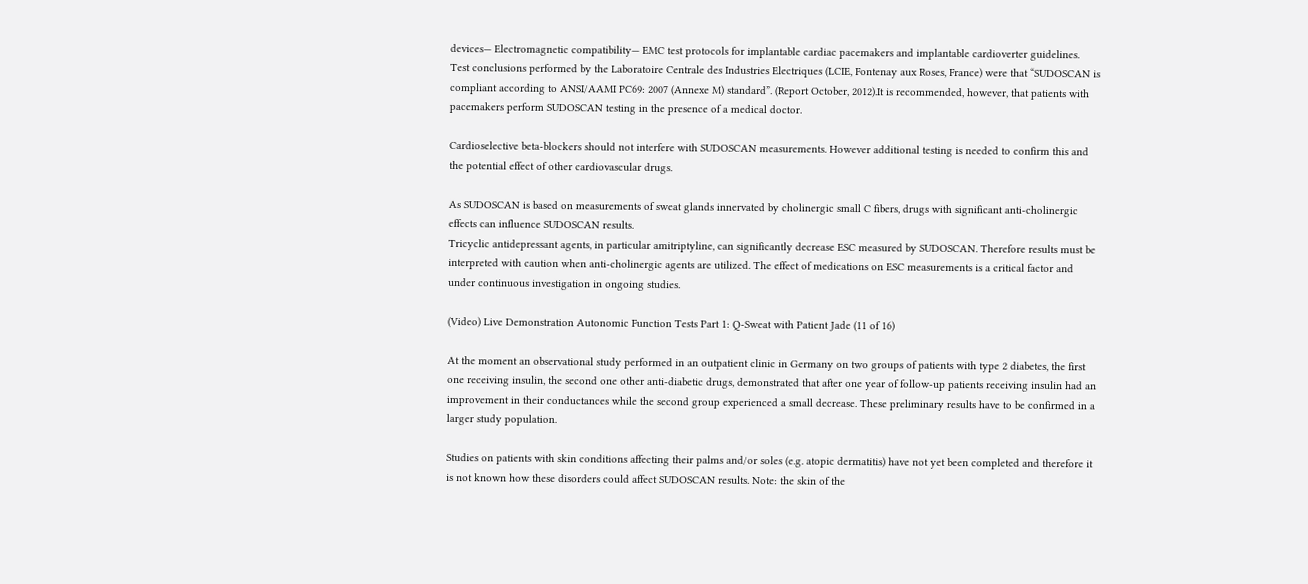devices— Electromagnetic compatibility— EMC test protocols for implantable cardiac pacemakers and implantable cardioverter guidelines.
Test conclusions performed by the Laboratoire Centrale des Industries Electriques (LCIE, Fontenay aux Roses, France) were that “SUDOSCAN is compliant according to ANSI/AAMI PC69: 2007 (Annexe M) standard”. (Report October, 2012).It is recommended, however, that patients with pacemakers perform SUDOSCAN testing in the presence of a medical doctor.

Cardioselective beta-blockers should not interfere with SUDOSCAN measurements. However additional testing is needed to confirm this and the potential effect of other cardiovascular drugs.

As SUDOSCAN is based on measurements of sweat glands innervated by cholinergic small C fibers, drugs with significant anti-cholinergic effects can influence SUDOSCAN results.
Tricyclic antidepressant agents, in particular amitriptyline, can significantly decrease ESC measured by SUDOSCAN. Therefore results must be interpreted with caution when anti-cholinergic agents are utilized. The effect of medications on ESC measurements is a critical factor and under continuous investigation in ongoing studies.

(Video) Live Demonstration Autonomic Function Tests Part 1: Q-Sweat with Patient Jade (11 of 16)

At the moment an observational study performed in an outpatient clinic in Germany on two groups of patients with type 2 diabetes, the first one receiving insulin, the second one other anti-diabetic drugs, demonstrated that after one year of follow-up patients receiving insulin had an improvement in their conductances while the second group experienced a small decrease. These preliminary results have to be confirmed in a larger study population.

Studies on patients with skin conditions affecting their palms and/or soles (e.g. atopic dermatitis) have not yet been completed and therefore it is not known how these disorders could affect SUDOSCAN results. Note: the skin of the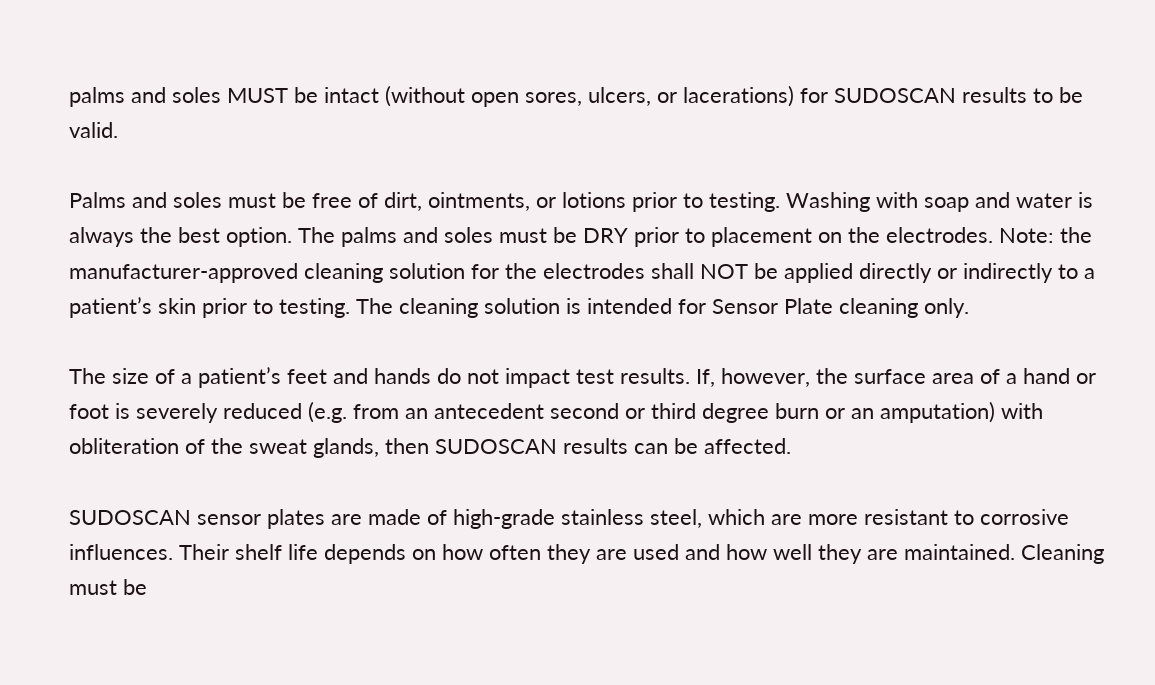palms and soles MUST be intact (without open sores, ulcers, or lacerations) for SUDOSCAN results to be valid.

Palms and soles must be free of dirt, ointments, or lotions prior to testing. Washing with soap and water is always the best option. The palms and soles must be DRY prior to placement on the electrodes. Note: the manufacturer-approved cleaning solution for the electrodes shall NOT be applied directly or indirectly to a patient’s skin prior to testing. The cleaning solution is intended for Sensor Plate cleaning only.

The size of a patient’s feet and hands do not impact test results. If, however, the surface area of a hand or foot is severely reduced (e.g. from an antecedent second or third degree burn or an amputation) with obliteration of the sweat glands, then SUDOSCAN results can be affected.

SUDOSCAN sensor plates are made of high-grade stainless steel, which are more resistant to corrosive influences. Their shelf life depends on how often they are used and how well they are maintained. Cleaning must be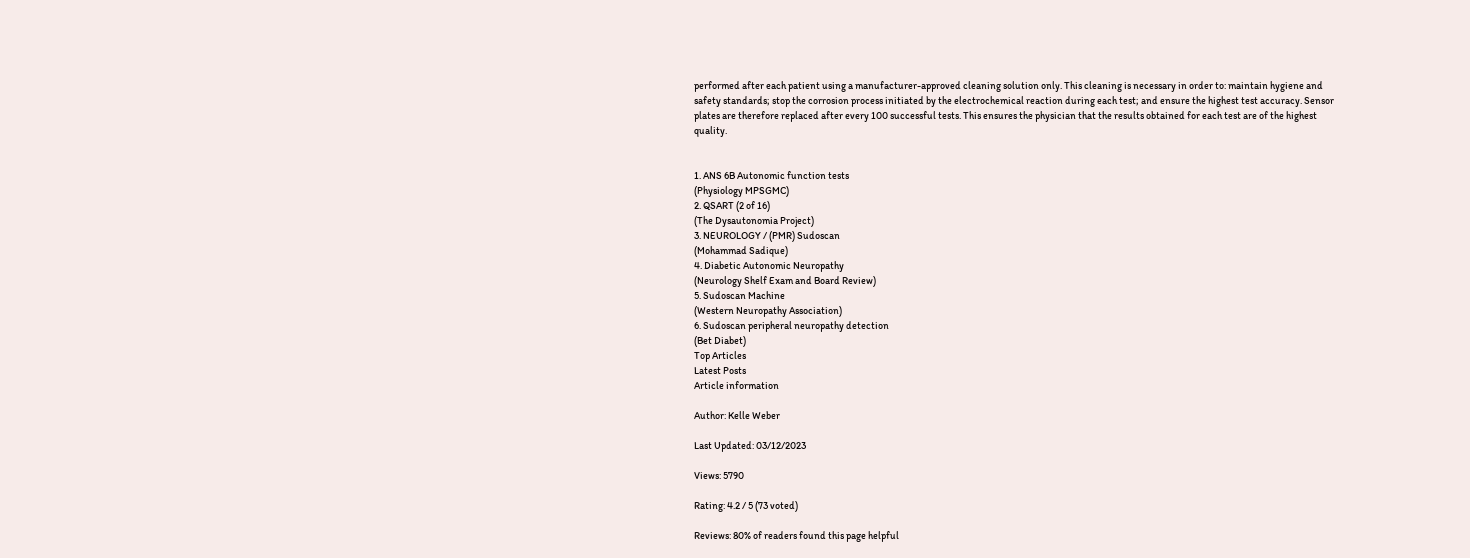performed after each patient using a manufacturer-approved cleaning solution only. This cleaning is necessary in order to: maintain hygiene and safety standards; stop the corrosion process initiated by the electrochemical reaction during each test; and ensure the highest test accuracy. Sensor plates are therefore replaced after every 100 successful tests. This ensures the physician that the results obtained for each test are of the highest quality.


1. ANS 6B Autonomic function tests
(Physiology MPSGMC)
2. QSART (2 of 16)
(The Dysautonomia Project)
3. NEUROLOGY / (PMR) Sudoscan
(Mohammad Sadique)
4. Diabetic Autonomic Neuropathy
(Neurology Shelf Exam and Board Review)
5. Sudoscan Machine
(Western Neuropathy Association)
6. Sudoscan peripheral neuropathy detection
(Bet Diabet)
Top Articles
Latest Posts
Article information

Author: Kelle Weber

Last Updated: 03/12/2023

Views: 5790

Rating: 4.2 / 5 (73 voted)

Reviews: 80% of readers found this page helpful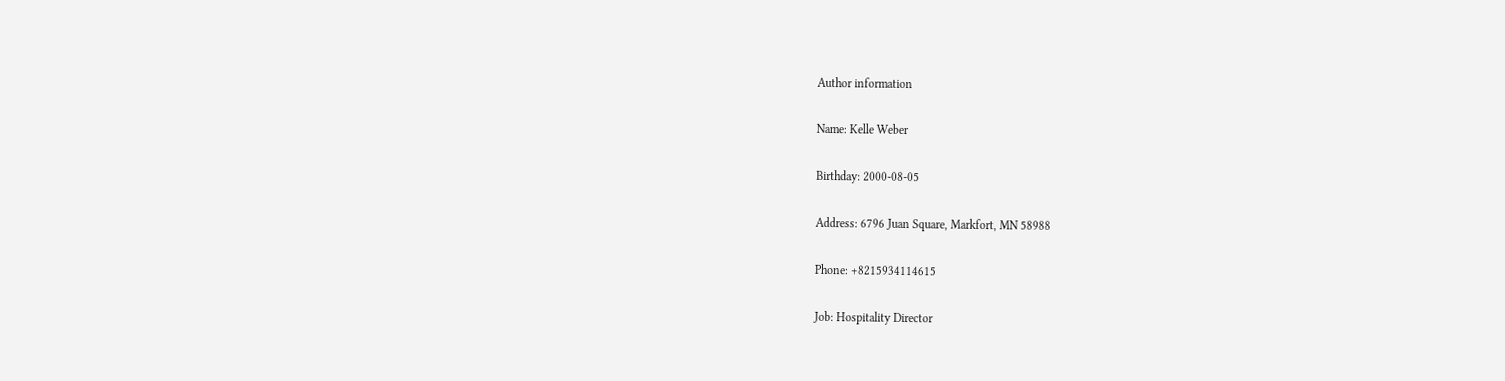Author information

Name: Kelle Weber

Birthday: 2000-08-05

Address: 6796 Juan Square, Markfort, MN 58988

Phone: +8215934114615

Job: Hospitality Director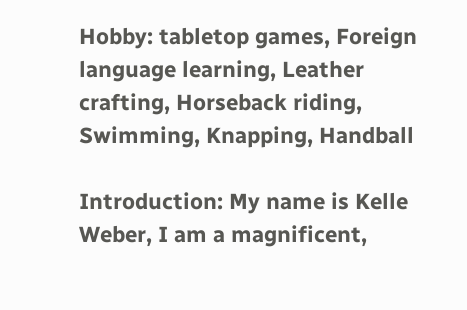Hobby: tabletop games, Foreign language learning, Leather crafting, Horseback riding, Swimming, Knapping, Handball

Introduction: My name is Kelle Weber, I am a magnificent,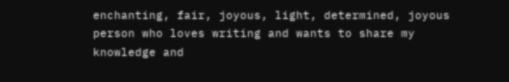enchanting, fair, joyous, light, determined, joyous person who loves writing and wants to share my knowledge and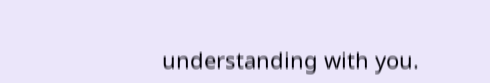understanding with you.